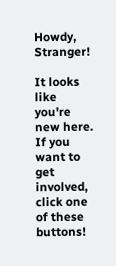Howdy, Stranger!

It looks like you're new here. If you want to get involved, click one of these buttons!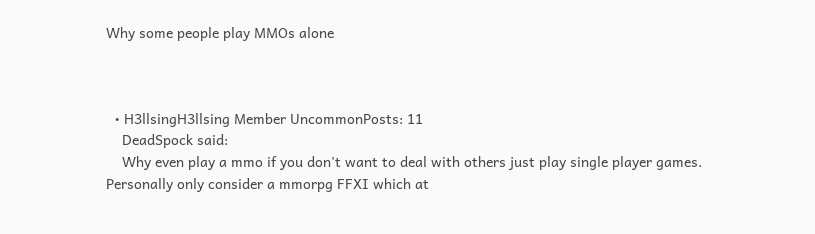Why some people play MMOs alone



  • H3llsingH3llsing Member UncommonPosts: 11
    DeadSpock said:
    Why even play a mmo if you don't want to deal with others just play single player games. Personally only consider a mmorpg FFXI which at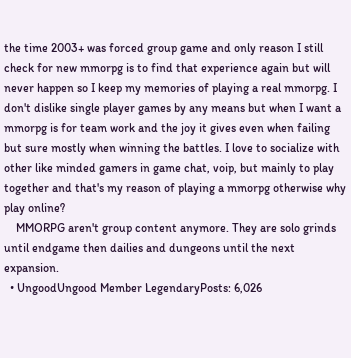the time 2003+ was forced group game and only reason I still check for new mmorpg is to find that experience again but will never happen so I keep my memories of playing a real mmorpg. I don't dislike single player games by any means but when I want a mmorpg is for team work and the joy it gives even when failing but sure mostly when winning the battles. I love to socialize with other like minded gamers in game chat, voip, but mainly to play together and that's my reason of playing a mmorpg otherwise why play online?
    MMORPG aren't group content anymore. They are solo grinds until endgame then dailies and dungeons until the next expansion.
  • UngoodUngood Member LegendaryPosts: 6,026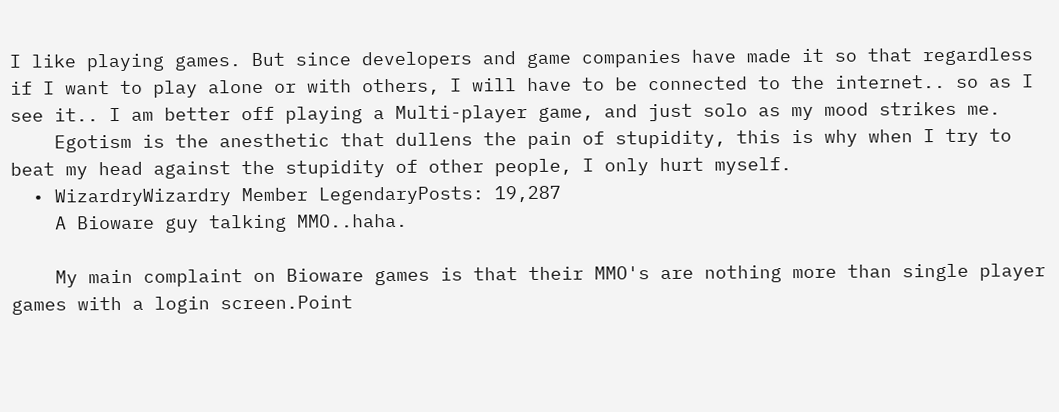I like playing games. But since developers and game companies have made it so that regardless if I want to play alone or with others, I will have to be connected to the internet.. so as I see it.. I am better off playing a Multi-player game, and just solo as my mood strikes me.
    Egotism is the anesthetic that dullens the pain of stupidity, this is why when I try to beat my head against the stupidity of other people, I only hurt myself.
  • WizardryWizardry Member LegendaryPosts: 19,287
    A Bioware guy talking MMO..haha.

    My main complaint on Bioware games is that their MMO's are nothing more than single player games with a login screen.Point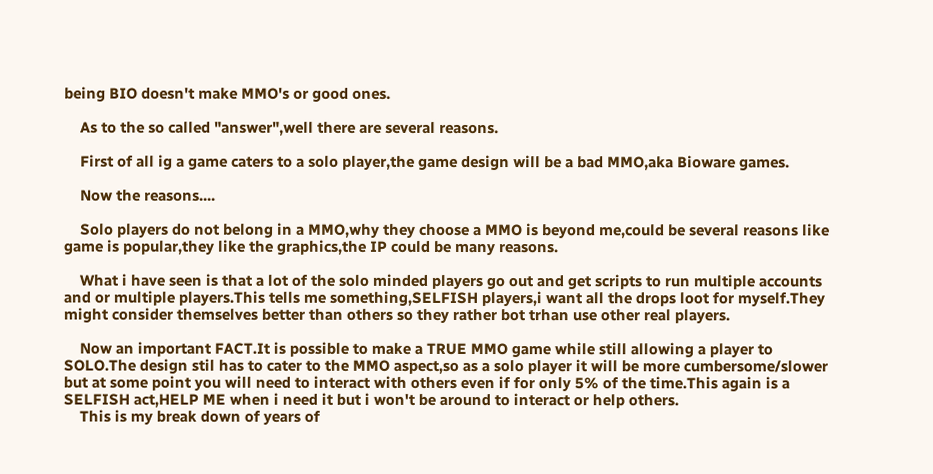being BIO doesn't make MMO's or good ones.

    As to the so called "answer",well there are several reasons.

    First of all ig a game caters to a solo player,the game design will be a bad MMO,aka Bioware games.

    Now the reasons....

    Solo players do not belong in a MMO,why they choose a MMO is beyond me,could be several reasons like game is popular,they like the graphics,the IP could be many reasons.

    What i have seen is that a lot of the solo minded players go out and get scripts to run multiple accounts and or multiple players.This tells me something,SELFISH players,i want all the drops loot for myself.They might consider themselves better than others so they rather bot trhan use other real players.

    Now an important FACT.It is possible to make a TRUE MMO game while still allowing a player to SOLO.The design stil has to cater to the MMO aspect,so as a solo player it will be more cumbersome/slower but at some point you will need to interact with others even if for only 5% of the time.This again is a SELFISH act,HELP ME when i need it but i won't be around to interact or help others.
    This is my break down of years of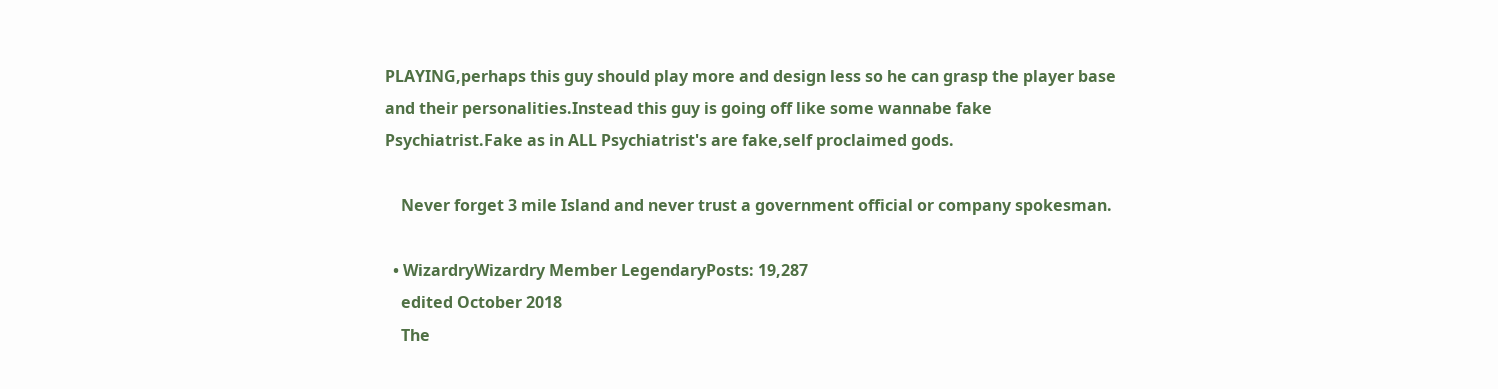PLAYING,perhaps this guy should play more and design less so he can grasp the player base and their personalities.Instead this guy is going off like some wannabe fake Psychiatrist.Fake as in ALL Psychiatrist's are fake,self proclaimed gods.

    Never forget 3 mile Island and never trust a government official or company spokesman.

  • WizardryWizardry Member LegendaryPosts: 19,287
    edited October 2018
    The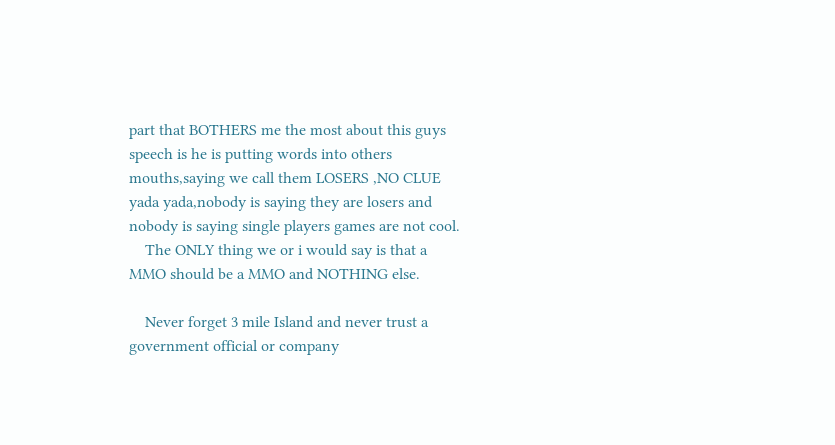part that BOTHERS me the most about this guys speech is he is putting words into others mouths,saying we call them LOSERS ,NO CLUE yada yada,nobody is saying they are losers and nobody is saying single players games are not cool.
    The ONLY thing we or i would say is that a MMO should be a MMO and NOTHING else.

    Never forget 3 mile Island and never trust a government official or company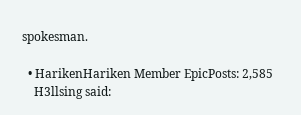spokesman.

  • HarikenHariken Member EpicPosts: 2,585
    H3llsing said: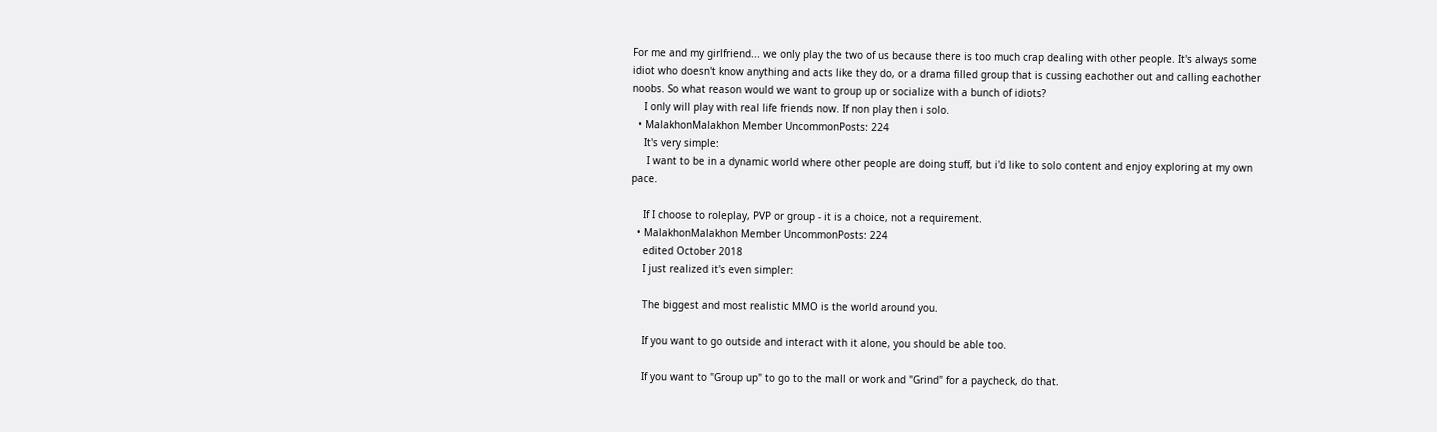For me and my girlfriend... we only play the two of us because there is too much crap dealing with other people. It's always some idiot who doesn't know anything and acts like they do, or a drama filled group that is cussing eachother out and calling eachother noobs. So what reason would we want to group up or socialize with a bunch of idiots?
    I only will play with real life friends now. If non play then i solo.
  • MalakhonMalakhon Member UncommonPosts: 224
    It's very simple:
     I want to be in a dynamic world where other people are doing stuff, but i'd like to solo content and enjoy exploring at my own pace.

    If I choose to roleplay, PVP or group - it is a choice, not a requirement.
  • MalakhonMalakhon Member UncommonPosts: 224
    edited October 2018
    I just realized it's even simpler:

    The biggest and most realistic MMO is the world around you.

    If you want to go outside and interact with it alone, you should be able too.

    If you want to "Group up" to go to the mall or work and "Grind" for a paycheck, do that.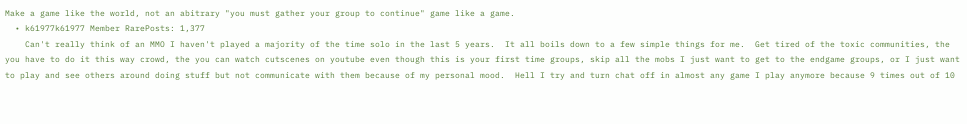Make a game like the world, not an abitrary "you must gather your group to continue" game like a game.
  • k61977k61977 Member RarePosts: 1,377
    Can't really think of an MMO I haven't played a majority of the time solo in the last 5 years.  It all boils down to a few simple things for me.  Get tired of the toxic communities, the you have to do it this way crowd, the you can watch cutscenes on youtube even though this is your first time groups, skip all the mobs I just want to get to the endgame groups, or I just want to play and see others around doing stuff but not communicate with them because of my personal mood.  Hell I try and turn chat off in almost any game I play anymore because 9 times out of 10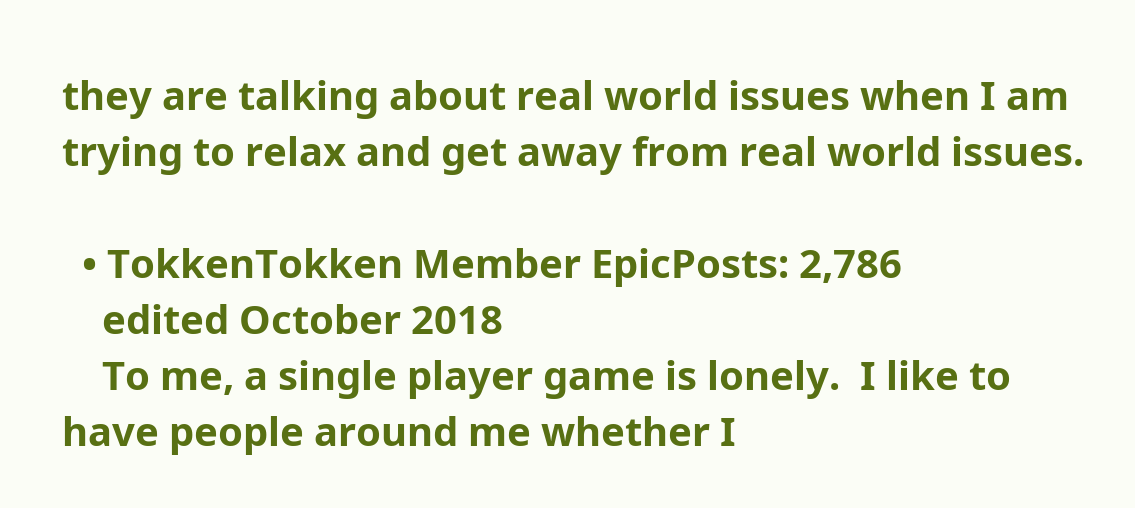they are talking about real world issues when I am trying to relax and get away from real world issues.

  • TokkenTokken Member EpicPosts: 2,786
    edited October 2018
    To me, a single player game is lonely.  I like to have people around me whether I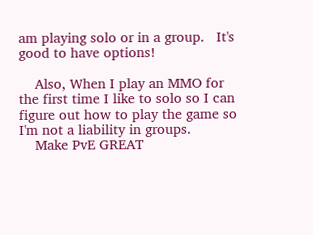am playing solo or in a group.   It's good to have options!

    Also, When I play an MMO for the first time I like to solo so I can figure out how to play the game so I'm not a liability in groups.
    Make PvE GREAT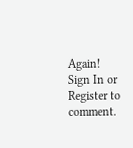Again!
Sign In or Register to comment.